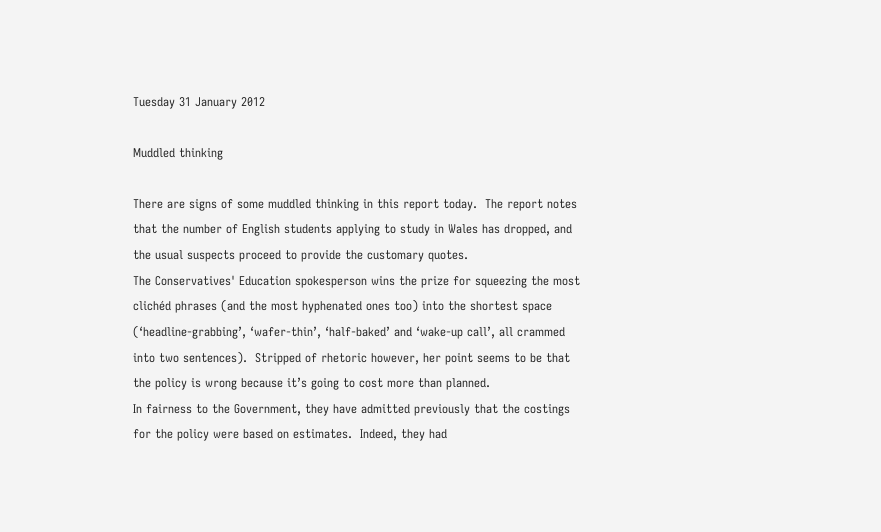Tuesday 31 January 2012

Muddled thinking

There are signs of some muddled thinking in this report today.  The report notes that the number of English students applying to study in Wales has dropped, and the usual suspects proceed to provide the customary quotes.
The Conservatives' Education spokesperson wins the prize for squeezing the most clichéd phrases (and the most hyphenated ones too) into the shortest space (‘headline-grabbing’, ‘wafer-thin’, ‘half-baked’ and ‘wake-up call’, all crammed into two sentences).  Stripped of rhetoric however, her point seems to be that the policy is wrong because it’s going to cost more than planned.
In fairness to the Government, they have admitted previously that the costings for the policy were based on estimates.  Indeed, they had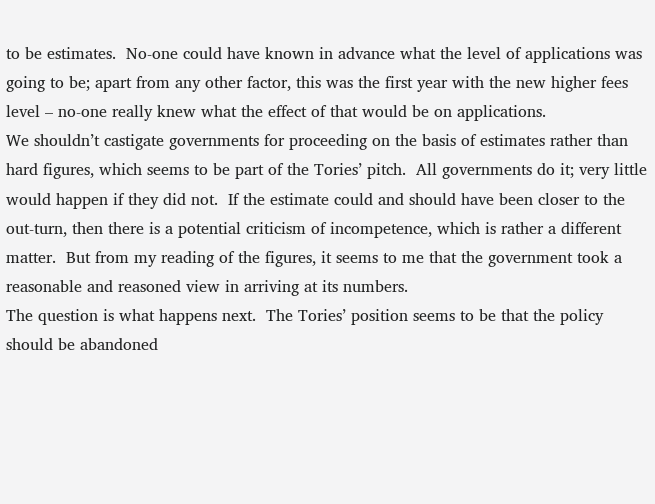to be estimates.  No-one could have known in advance what the level of applications was going to be; apart from any other factor, this was the first year with the new higher fees level – no-one really knew what the effect of that would be on applications.
We shouldn’t castigate governments for proceeding on the basis of estimates rather than hard figures, which seems to be part of the Tories’ pitch.  All governments do it; very little would happen if they did not.  If the estimate could and should have been closer to the out-turn, then there is a potential criticism of incompetence, which is rather a different matter.  But from my reading of the figures, it seems to me that the government took a reasonable and reasoned view in arriving at its numbers.
The question is what happens next.  The Tories’ position seems to be that the policy should be abandoned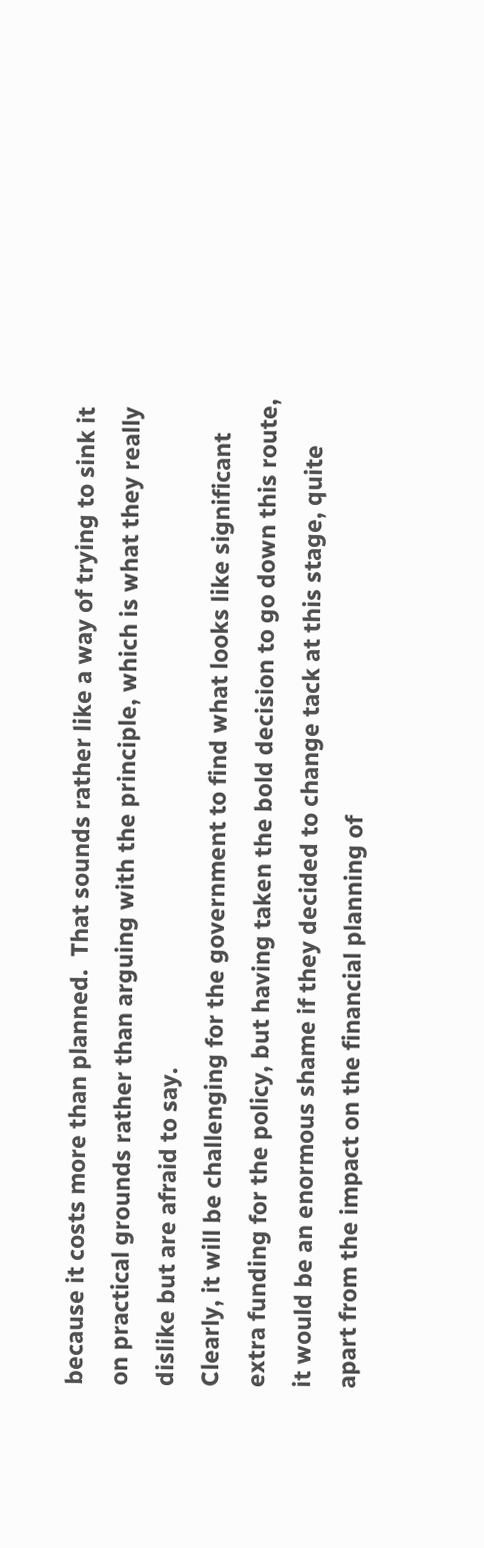because it costs more than planned.  That sounds rather like a way of trying to sink it on practical grounds rather than arguing with the principle, which is what they really dislike but are afraid to say.
Clearly, it will be challenging for the government to find what looks like significant extra funding for the policy, but having taken the bold decision to go down this route, it would be an enormous shame if they decided to change tack at this stage, quite apart from the impact on the financial planning of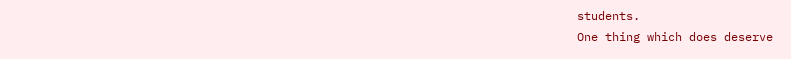students.
One thing which does deserve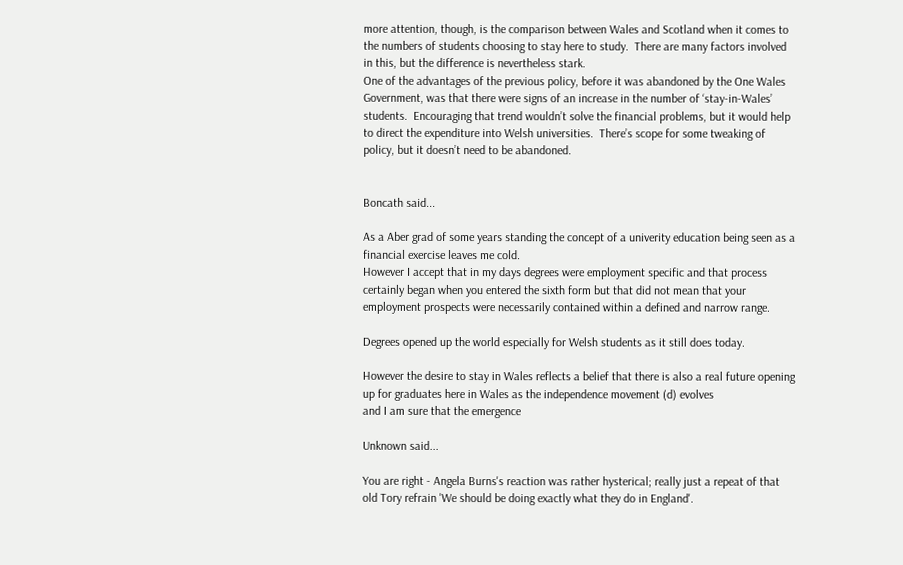more attention, though, is the comparison between Wales and Scotland when it comes to the numbers of students choosing to stay here to study.  There are many factors involved in this, but the difference is nevertheless stark.
One of the advantages of the previous policy, before it was abandoned by the One Wales Government, was that there were signs of an increase in the number of ‘stay-in-Wales’ students.  Encouraging that trend wouldn’t solve the financial problems, but it would help to direct the expenditure into Welsh universities.  There’s scope for some tweaking of policy, but it doesn’t need to be abandoned.


Boncath said...

As a Aber grad of some years standing the concept of a univerity education being seen as a financial exercise leaves me cold.
However I accept that in my days degrees were employment specific and that process certainly began when you entered the sixth form but that did not mean that your employment prospects were necessarily contained within a defined and narrow range.

Degrees opened up the world especially for Welsh students as it still does today.

However the desire to stay in Wales reflects a belief that there is also a real future opening up for graduates here in Wales as the independence movement (d) evolves
and I am sure that the emergence

Unknown said...

You are right - Angela Burns's reaction was rather hysterical; really just a repeat of that old Tory refrain 'We should be doing exactly what they do in England'.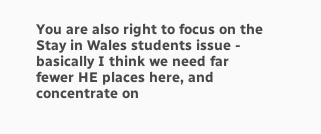You are also right to focus on the Stay in Wales students issue - basically I think we need far fewer HE places here, and concentrate on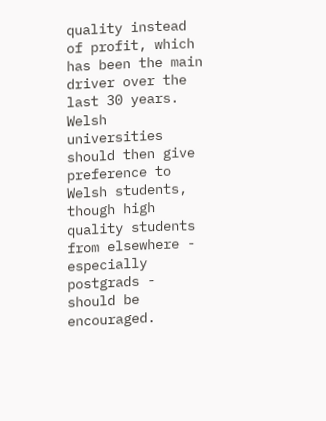quality instead of profit, which has been the main driver over the last 30 years. Welsh universities should then give preference to Welsh students, though high quality students from elsewhere - especially postgrads - should be encouraged.